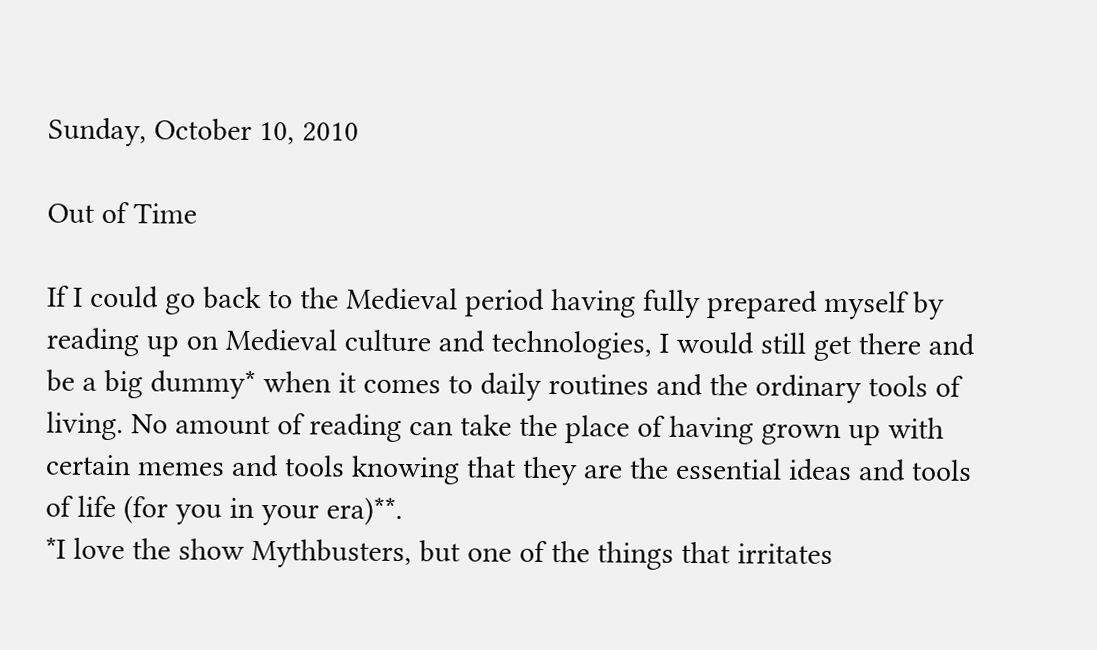Sunday, October 10, 2010

Out of Time

If I could go back to the Medieval period having fully prepared myself by reading up on Medieval culture and technologies, I would still get there and be a big dummy* when it comes to daily routines and the ordinary tools of living. No amount of reading can take the place of having grown up with certain memes and tools knowing that they are the essential ideas and tools of life (for you in your era)**.
*I love the show Mythbusters, but one of the things that irritates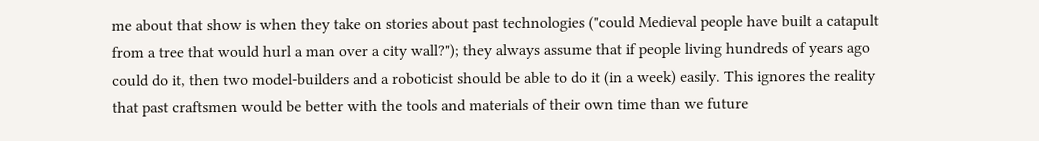me about that show is when they take on stories about past technologies ("could Medieval people have built a catapult from a tree that would hurl a man over a city wall?"); they always assume that if people living hundreds of years ago could do it, then two model-builders and a roboticist should be able to do it (in a week) easily. This ignores the reality that past craftsmen would be better with the tools and materials of their own time than we future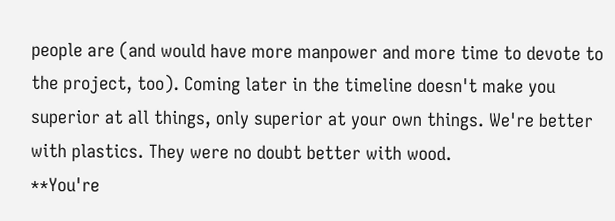people are (and would have more manpower and more time to devote to the project, too). Coming later in the timeline doesn't make you superior at all things, only superior at your own things. We're better with plastics. They were no doubt better with wood.
**You're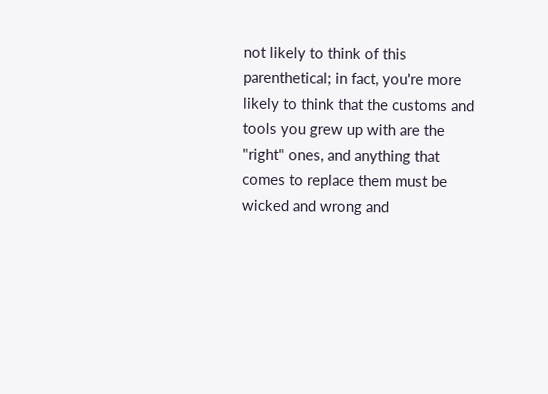not likely to think of this parenthetical; in fact, you're more likely to think that the customs and tools you grew up with are the "right" ones, and anything that comes to replace them must be wicked and wrong and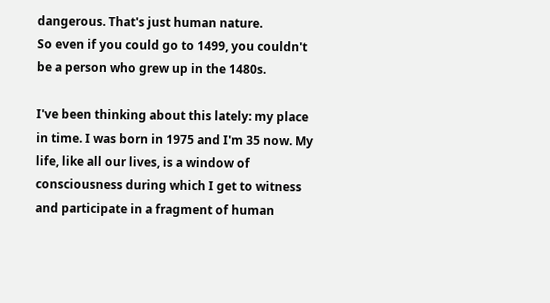dangerous. That's just human nature.
So even if you could go to 1499, you couldn't be a person who grew up in the 1480s.

I've been thinking about this lately: my place in time. I was born in 1975 and I'm 35 now. My life, like all our lives, is a window of consciousness during which I get to witness and participate in a fragment of human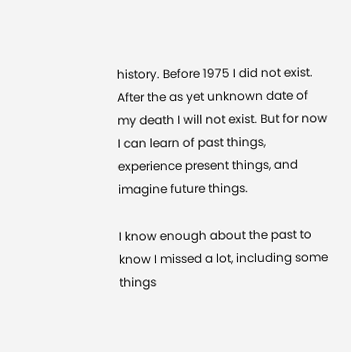history. Before 1975 I did not exist. After the as yet unknown date of my death I will not exist. But for now I can learn of past things, experience present things, and imagine future things.

I know enough about the past to know I missed a lot, including some things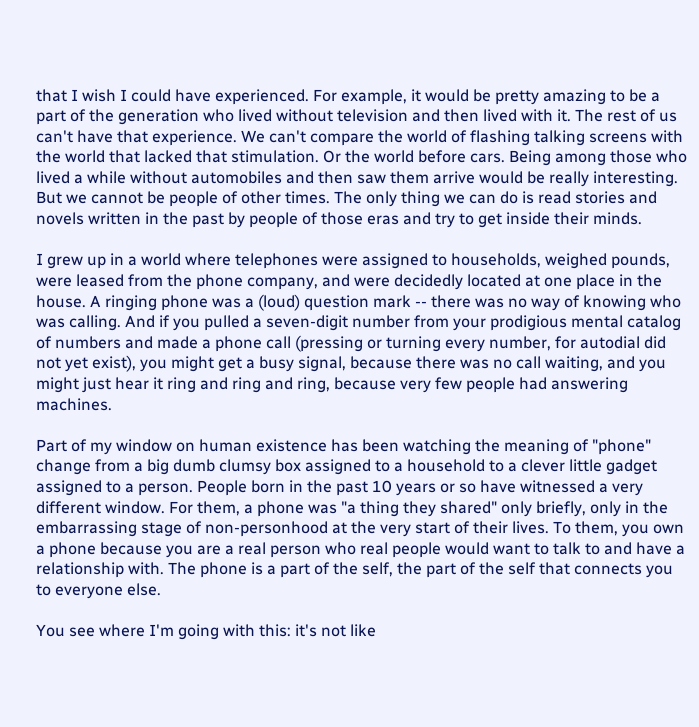that I wish I could have experienced. For example, it would be pretty amazing to be a part of the generation who lived without television and then lived with it. The rest of us can't have that experience. We can't compare the world of flashing talking screens with the world that lacked that stimulation. Or the world before cars. Being among those who lived a while without automobiles and then saw them arrive would be really interesting. But we cannot be people of other times. The only thing we can do is read stories and novels written in the past by people of those eras and try to get inside their minds.

I grew up in a world where telephones were assigned to households, weighed pounds, were leased from the phone company, and were decidedly located at one place in the house. A ringing phone was a (loud) question mark -- there was no way of knowing who was calling. And if you pulled a seven-digit number from your prodigious mental catalog of numbers and made a phone call (pressing or turning every number, for autodial did not yet exist), you might get a busy signal, because there was no call waiting, and you might just hear it ring and ring and ring, because very few people had answering machines.

Part of my window on human existence has been watching the meaning of "phone" change from a big dumb clumsy box assigned to a household to a clever little gadget assigned to a person. People born in the past 10 years or so have witnessed a very different window. For them, a phone was "a thing they shared" only briefly, only in the embarrassing stage of non-personhood at the very start of their lives. To them, you own a phone because you are a real person who real people would want to talk to and have a relationship with. The phone is a part of the self, the part of the self that connects you to everyone else.

You see where I'm going with this: it's not like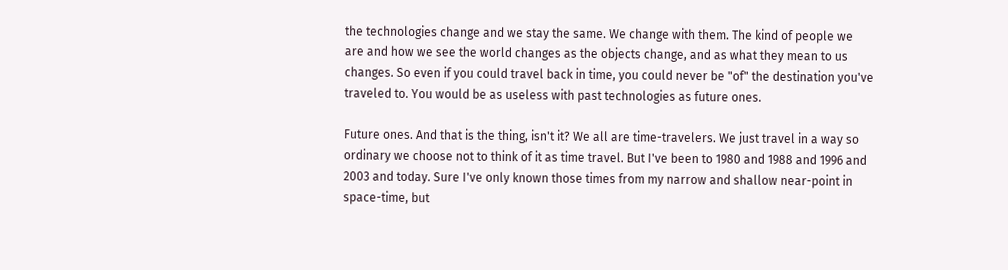the technologies change and we stay the same. We change with them. The kind of people we are and how we see the world changes as the objects change, and as what they mean to us changes. So even if you could travel back in time, you could never be "of" the destination you've traveled to. You would be as useless with past technologies as future ones.

Future ones. And that is the thing, isn't it? We all are time-travelers. We just travel in a way so ordinary we choose not to think of it as time travel. But I've been to 1980 and 1988 and 1996 and 2003 and today. Sure I've only known those times from my narrow and shallow near-point in space-time, but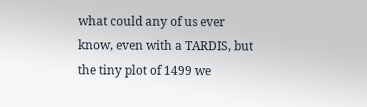what could any of us ever know, even with a TARDIS, but the tiny plot of 1499 we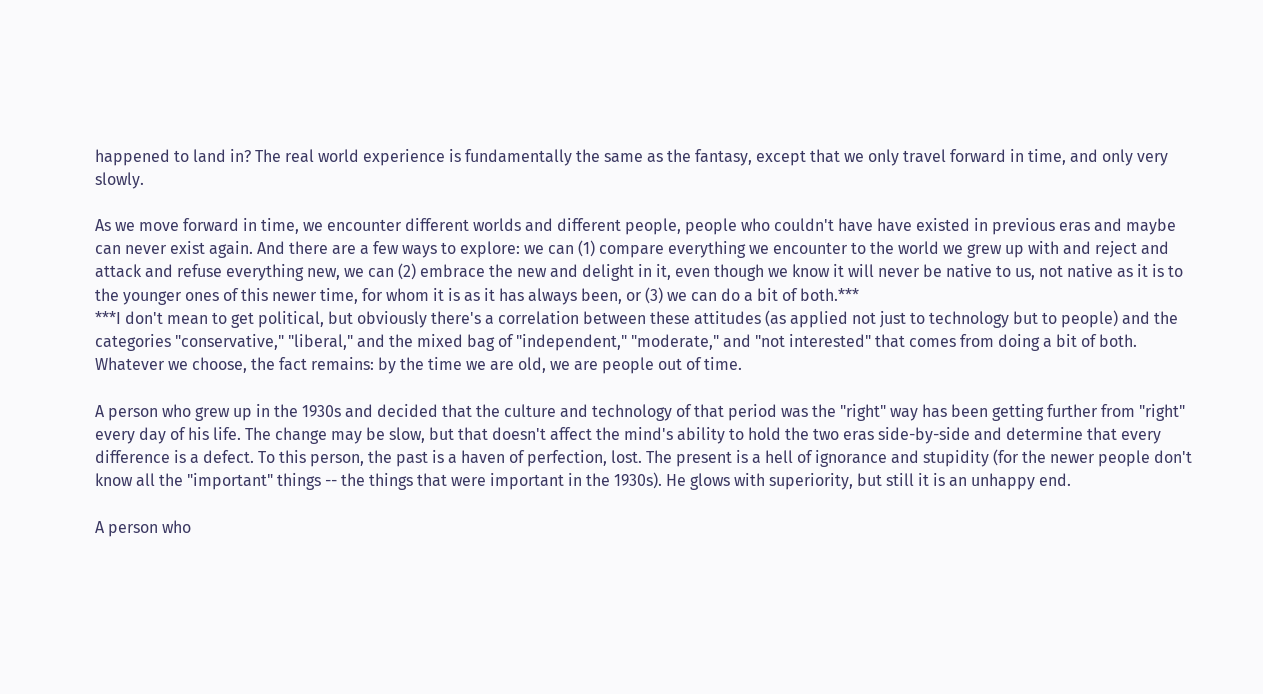happened to land in? The real world experience is fundamentally the same as the fantasy, except that we only travel forward in time, and only very slowly.

As we move forward in time, we encounter different worlds and different people, people who couldn't have have existed in previous eras and maybe can never exist again. And there are a few ways to explore: we can (1) compare everything we encounter to the world we grew up with and reject and attack and refuse everything new, we can (2) embrace the new and delight in it, even though we know it will never be native to us, not native as it is to the younger ones of this newer time, for whom it is as it has always been, or (3) we can do a bit of both.***
***I don't mean to get political, but obviously there's a correlation between these attitudes (as applied not just to technology but to people) and the categories "conservative," "liberal," and the mixed bag of "independent," "moderate," and "not interested" that comes from doing a bit of both.
Whatever we choose, the fact remains: by the time we are old, we are people out of time.

A person who grew up in the 1930s and decided that the culture and technology of that period was the "right" way has been getting further from "right" every day of his life. The change may be slow, but that doesn't affect the mind's ability to hold the two eras side-by-side and determine that every difference is a defect. To this person, the past is a haven of perfection, lost. The present is a hell of ignorance and stupidity (for the newer people don't know all the "important" things -- the things that were important in the 1930s). He glows with superiority, but still it is an unhappy end.

A person who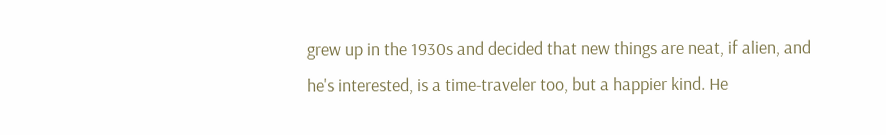grew up in the 1930s and decided that new things are neat, if alien, and he's interested, is a time-traveler too, but a happier kind. He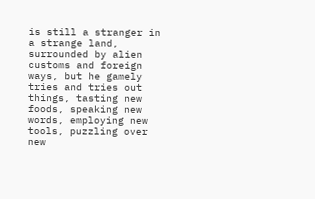is still a stranger in a strange land, surrounded by alien customs and foreign ways, but he gamely tries and tries out things, tasting new foods, speaking new words, employing new tools, puzzling over new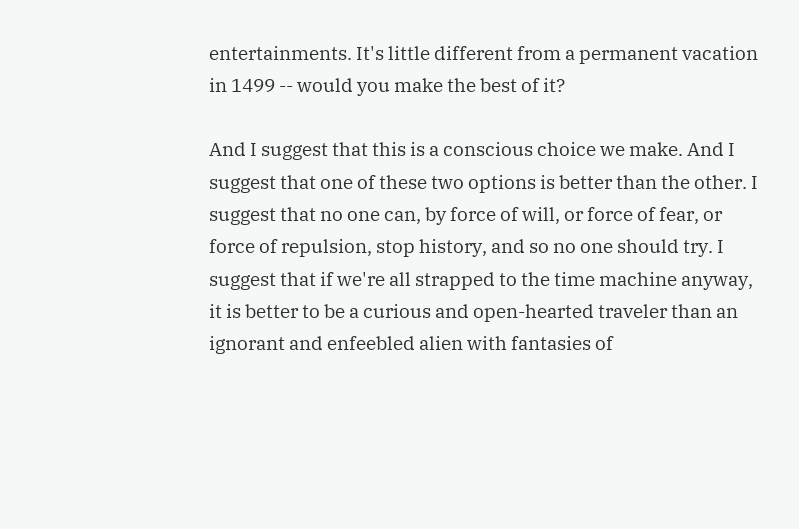entertainments. It's little different from a permanent vacation in 1499 -- would you make the best of it?

And I suggest that this is a conscious choice we make. And I suggest that one of these two options is better than the other. I suggest that no one can, by force of will, or force of fear, or force of repulsion, stop history, and so no one should try. I suggest that if we're all strapped to the time machine anyway, it is better to be a curious and open-hearted traveler than an ignorant and enfeebled alien with fantasies of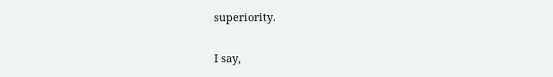superiority.

I say,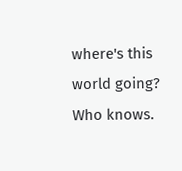where's this world going? Who knows.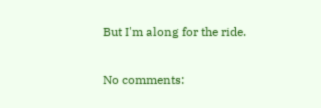But I'm along for the ride.

No comments: